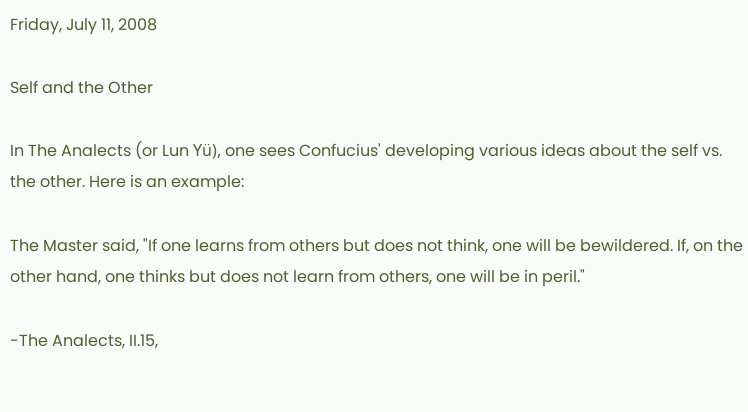Friday, July 11, 2008

Self and the Other

In The Analects (or Lun Yü), one sees Confucius' developing various ideas about the self vs. the other. Here is an example:

The Master said, "If one learns from others but does not think, one will be bewildered. If, on the other hand, one thinks but does not learn from others, one will be in peril."

-The Analects, II.15,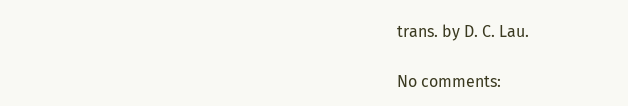trans. by D. C. Lau.

No comments: